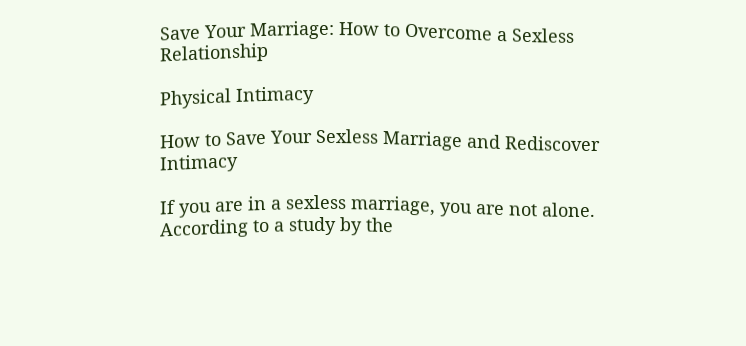Save Your Marriage: How to Overcome a Sexless Relationship

Physical Intimacy

How to Save Your Sexless Marriage and Rediscover Intimacy

If you are in a sexless marriage, you are not alone. According to a study by the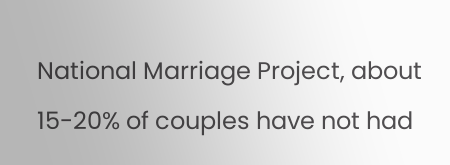National Marriage Project, about 15-20% of couples have not had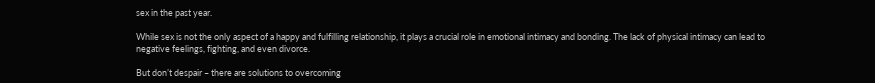sex in the past year.

While sex is not the only aspect of a happy and fulfilling relationship, it plays a crucial role in emotional intimacy and bonding. The lack of physical intimacy can lead to negative feelings, fighting, and even divorce.

But don’t despair – there are solutions to overcoming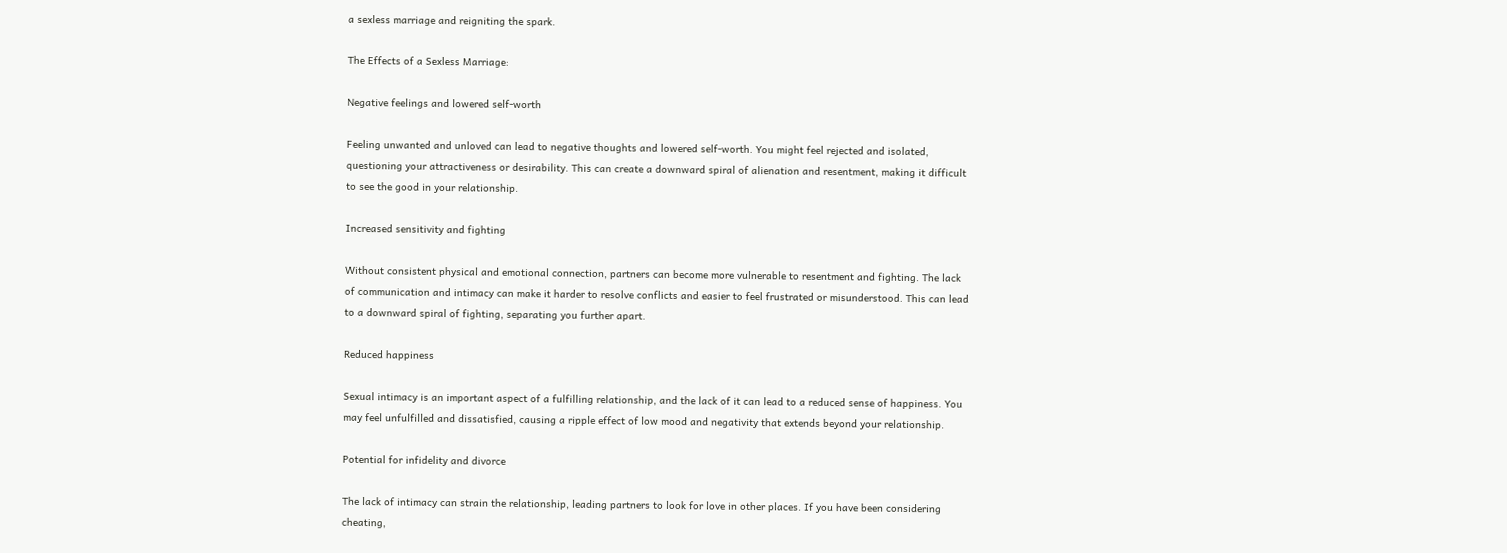a sexless marriage and reigniting the spark.

The Effects of a Sexless Marriage:

Negative feelings and lowered self-worth

Feeling unwanted and unloved can lead to negative thoughts and lowered self-worth. You might feel rejected and isolated, questioning your attractiveness or desirability. This can create a downward spiral of alienation and resentment, making it difficult to see the good in your relationship.

Increased sensitivity and fighting

Without consistent physical and emotional connection, partners can become more vulnerable to resentment and fighting. The lack of communication and intimacy can make it harder to resolve conflicts and easier to feel frustrated or misunderstood. This can lead to a downward spiral of fighting, separating you further apart.

Reduced happiness

Sexual intimacy is an important aspect of a fulfilling relationship, and the lack of it can lead to a reduced sense of happiness. You may feel unfulfilled and dissatisfied, causing a ripple effect of low mood and negativity that extends beyond your relationship.

Potential for infidelity and divorce

The lack of intimacy can strain the relationship, leading partners to look for love in other places. If you have been considering cheating,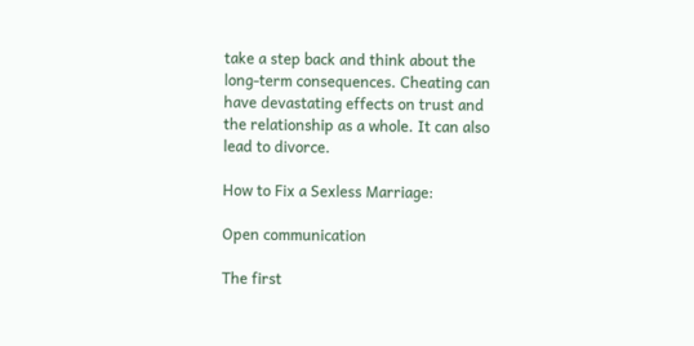take a step back and think about the long-term consequences. Cheating can have devastating effects on trust and the relationship as a whole. It can also lead to divorce.

How to Fix a Sexless Marriage:

Open communication

The first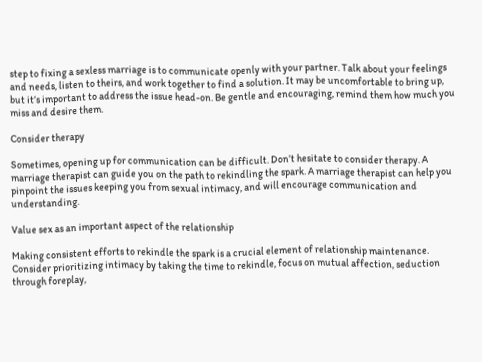step to fixing a sexless marriage is to communicate openly with your partner. Talk about your feelings and needs, listen to theirs, and work together to find a solution. It may be uncomfortable to bring up, but it’s important to address the issue head-on. Be gentle and encouraging, remind them how much you miss and desire them.

Consider therapy

Sometimes, opening up for communication can be difficult. Don’t hesitate to consider therapy. A marriage therapist can guide you on the path to rekindling the spark. A marriage therapist can help you pinpoint the issues keeping you from sexual intimacy, and will encourage communication and understanding.

Value sex as an important aspect of the relationship

Making consistent efforts to rekindle the spark is a crucial element of relationship maintenance. Consider prioritizing intimacy by taking the time to rekindle, focus on mutual affection, seduction through foreplay,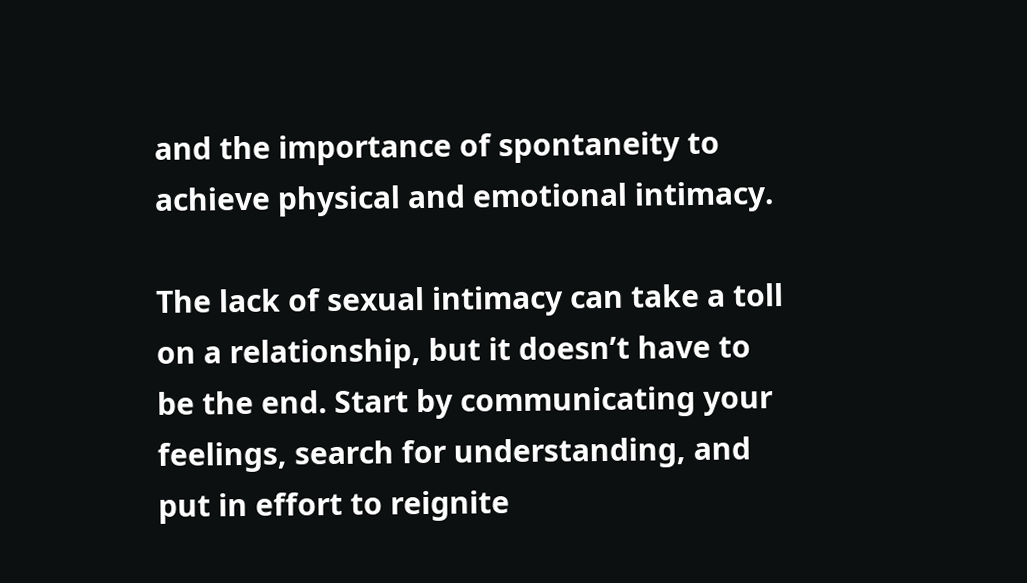and the importance of spontaneity to achieve physical and emotional intimacy.

The lack of sexual intimacy can take a toll on a relationship, but it doesn’t have to be the end. Start by communicating your feelings, search for understanding, and put in effort to reignite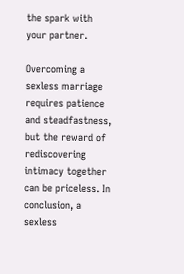the spark with your partner.

Overcoming a sexless marriage requires patience and steadfastness, but the reward of rediscovering intimacy together can be priceless. In conclusion, a sexless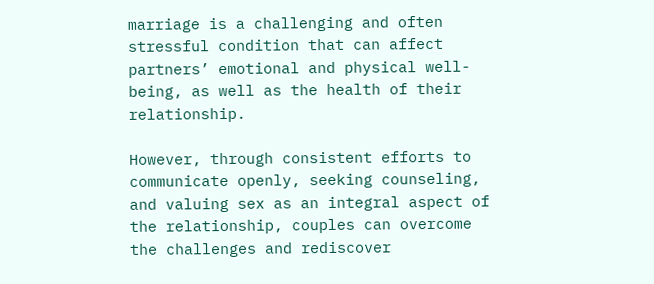marriage is a challenging and often stressful condition that can affect partners’ emotional and physical well-being, as well as the health of their relationship.

However, through consistent efforts to communicate openly, seeking counseling, and valuing sex as an integral aspect of the relationship, couples can overcome the challenges and rediscover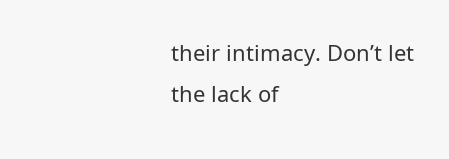their intimacy. Don’t let the lack of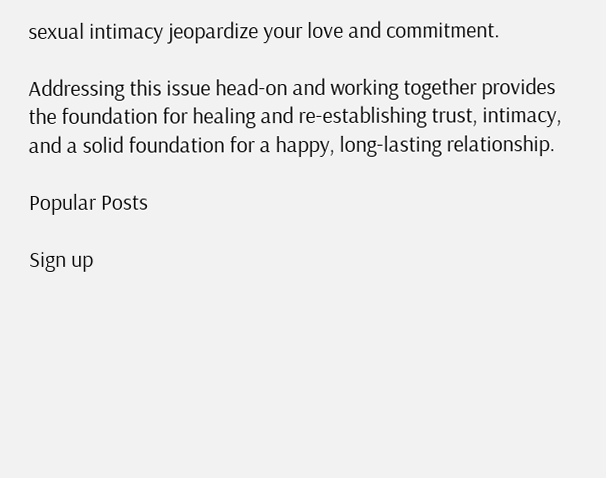sexual intimacy jeopardize your love and commitment.

Addressing this issue head-on and working together provides the foundation for healing and re-establishing trust, intimacy, and a solid foundation for a happy, long-lasting relationship.

Popular Posts

Sign up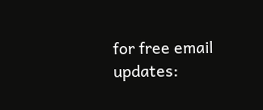for free email updates: